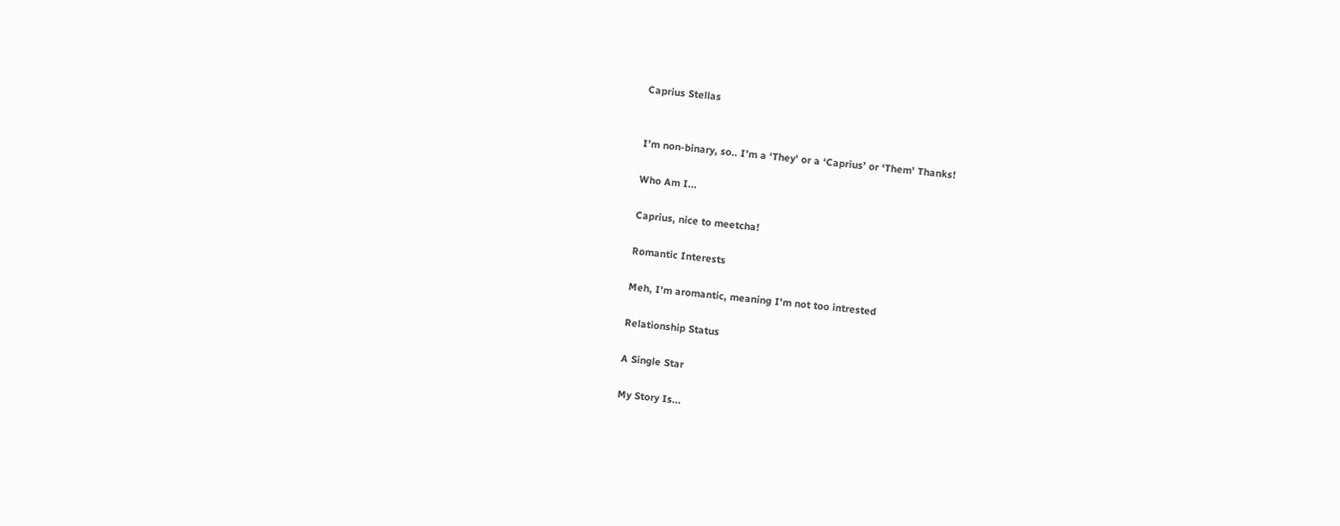Caprius Stellas


I’m non-binary, so.. I’m a ‘They’ or a ‘Caprius’ or ‘Them’ Thanks!

Who Am I...

Caprius, nice to meetcha!

Romantic Interests

Meh, I'm aromantic, meaning I'm not too intrested

Relationship Status

A Single Star

My Story Is...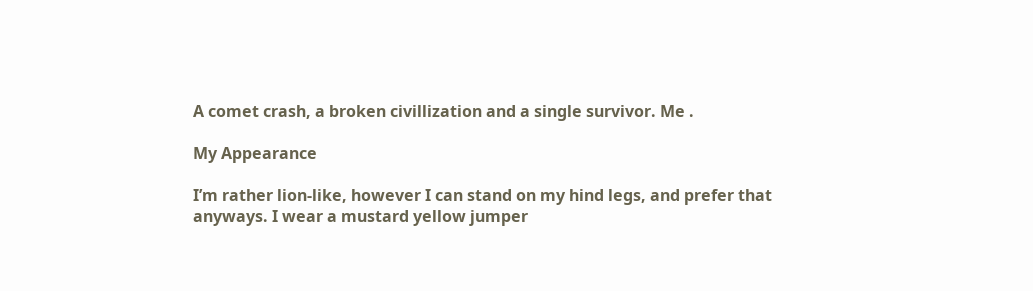A comet crash, a broken civillization and a single survivor. Me .

My Appearance

I’m rather lion-like, however I can stand on my hind legs, and prefer that anyways. I wear a mustard yellow jumper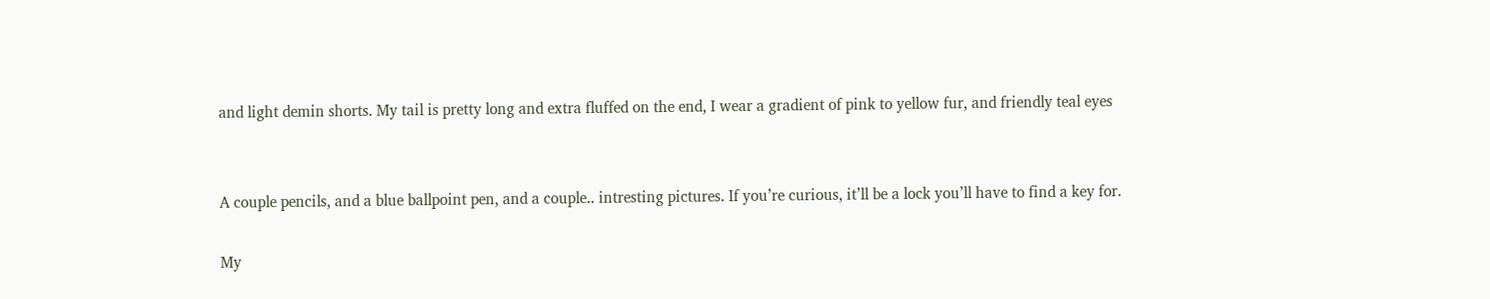and light demin shorts. My tail is pretty long and extra fluffed on the end, I wear a gradient of pink to yellow fur, and friendly teal eyes


A couple pencils, and a blue ballpoint pen, and a couple.. intresting pictures. If you’re curious, it’ll be a lock you’ll have to find a key for.

My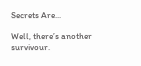Secrets Are...

Well, there’s another survivour.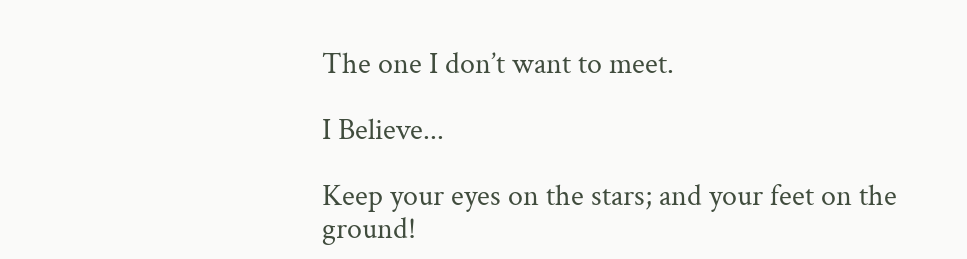The one I don’t want to meet.

I Believe...

Keep your eyes on the stars; and your feet on the ground!